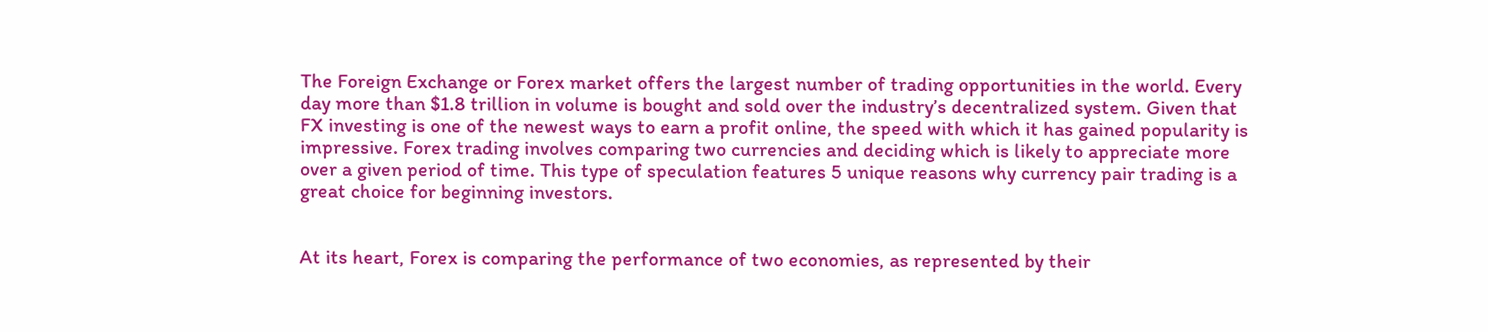The Foreign Exchange or Forex market offers the largest number of trading opportunities in the world. Every day more than $1.8 trillion in volume is bought and sold over the industry’s decentralized system. Given that FX investing is one of the newest ways to earn a profit online, the speed with which it has gained popularity is impressive. Forex trading involves comparing two currencies and deciding which is likely to appreciate more over a given period of time. This type of speculation features 5 unique reasons why currency pair trading is a great choice for beginning investors.


At its heart, Forex is comparing the performance of two economies, as represented by their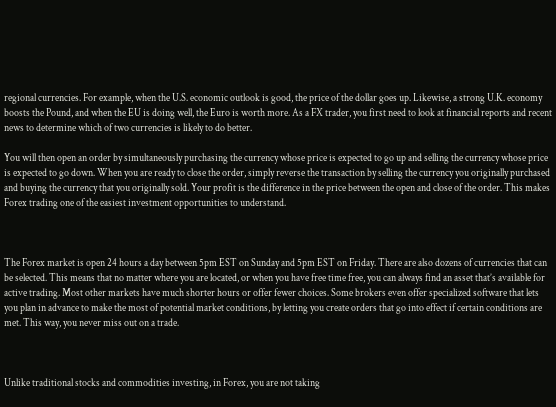regional currencies. For example, when the U.S. economic outlook is good, the price of the dollar goes up. Likewise, a strong U.K. economy boosts the Pound, and when the EU is doing well, the Euro is worth more. As a FX trader, you first need to look at financial reports and recent news to determine which of two currencies is likely to do better.

You will then open an order by simultaneously purchasing the currency whose price is expected to go up and selling the currency whose price is expected to go down. When you are ready to close the order, simply reverse the transaction by selling the currency you originally purchased and buying the currency that you originally sold. Your profit is the difference in the price between the open and close of the order. This makes Forex trading one of the easiest investment opportunities to understand.



The Forex market is open 24 hours a day between 5pm EST on Sunday and 5pm EST on Friday. There are also dozens of currencies that can be selected. This means that no matter where you are located, or when you have free time free, you can always find an asset that’s available for active trading. Most other markets have much shorter hours or offer fewer choices. Some brokers even offer specialized software that lets you plan in advance to make the most of potential market conditions, by letting you create orders that go into effect if certain conditions are met. This way, you never miss out on a trade.



Unlike traditional stocks and commodities investing, in Forex, you are not taking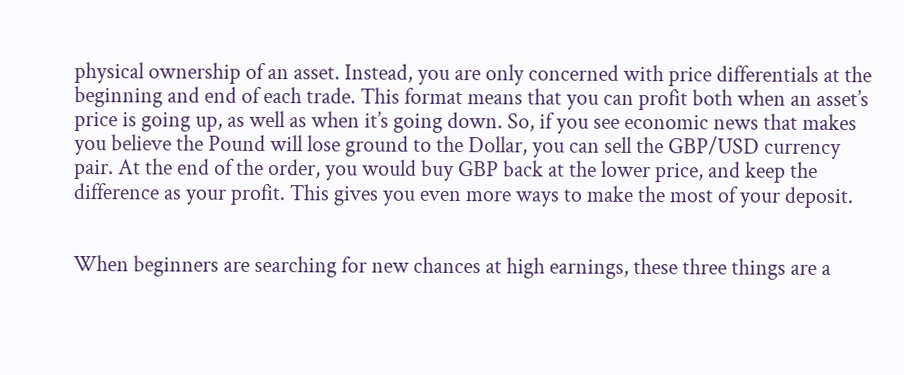physical ownership of an asset. Instead, you are only concerned with price differentials at the beginning and end of each trade. This format means that you can profit both when an asset’s price is going up, as well as when it’s going down. So, if you see economic news that makes you believe the Pound will lose ground to the Dollar, you can sell the GBP/USD currency pair. At the end of the order, you would buy GBP back at the lower price, and keep the difference as your profit. This gives you even more ways to make the most of your deposit.


When beginners are searching for new chances at high earnings, these three things are a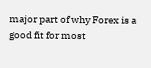major part of why Forex is a good fit for most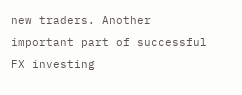new traders. Another important part of successful FX investing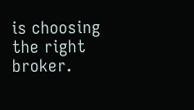is choosing the right broker.